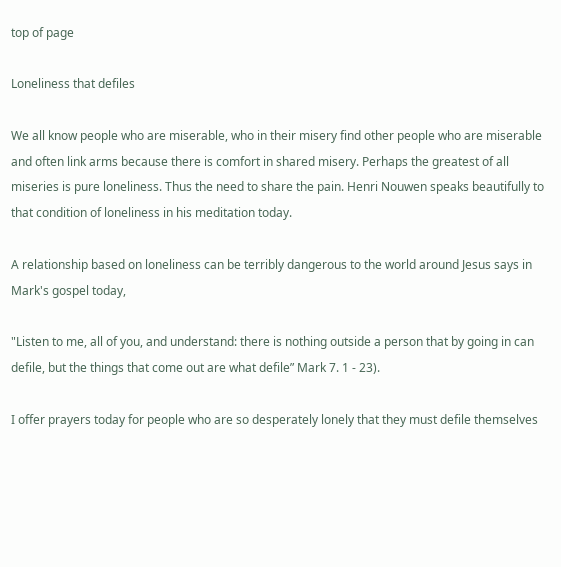top of page

Loneliness that defiles

We all know people who are miserable, who in their misery find other people who are miserable and often link arms because there is comfort in shared misery. Perhaps the greatest of all miseries is pure loneliness. Thus the need to share the pain. Henri Nouwen speaks beautifully to that condition of loneliness in his meditation today.

A relationship based on loneliness can be terribly dangerous to the world around Jesus says in Mark's gospel today,

"Listen to me, all of you, and understand: there is nothing outside a person that by going in can defile, but the things that come out are what defile” Mark 7. 1 - 23).

I offer prayers today for people who are so desperately lonely that they must defile themselves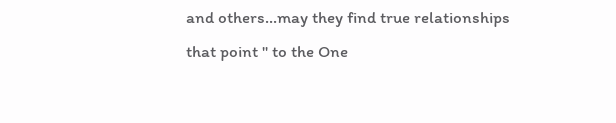and others...may they find true relationships that point " to the One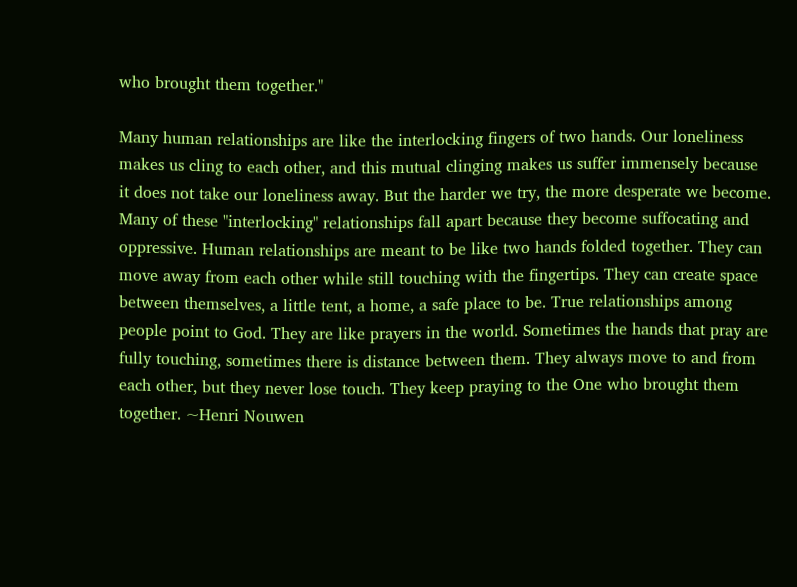who brought them together."

Many human relationships are like the interlocking fingers of two hands. Our loneliness makes us cling to each other, and this mutual clinging makes us suffer immensely because it does not take our loneliness away. But the harder we try, the more desperate we become. Many of these "interlocking" relationships fall apart because they become suffocating and oppressive. Human relationships are meant to be like two hands folded together. They can move away from each other while still touching with the fingertips. They can create space between themselves, a little tent, a home, a safe place to be. True relationships among people point to God. They are like prayers in the world. Sometimes the hands that pray are fully touching, sometimes there is distance between them. They always move to and from each other, but they never lose touch. They keep praying to the One who brought them together. ~Henri Nouwen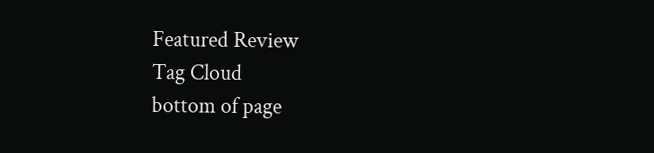Featured Review
Tag Cloud
bottom of page